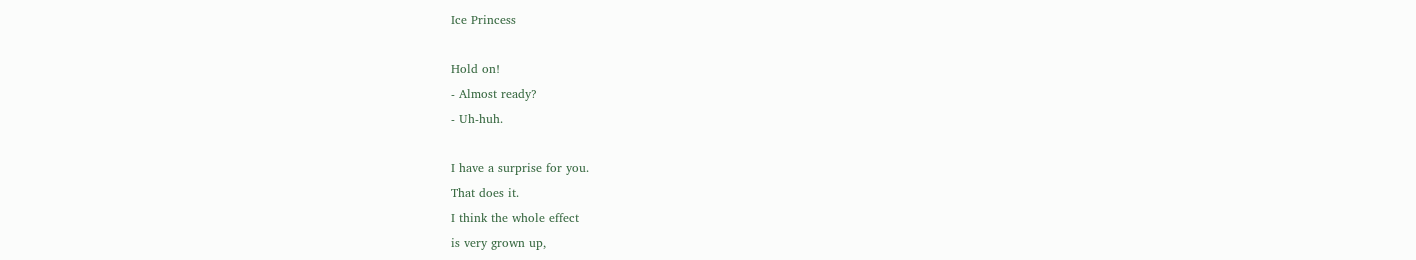Ice Princess

Hold on!
- Almost ready?
- Uh-huh.

I have a surprise for you.
That does it.
I think the whole effect
is very grown up,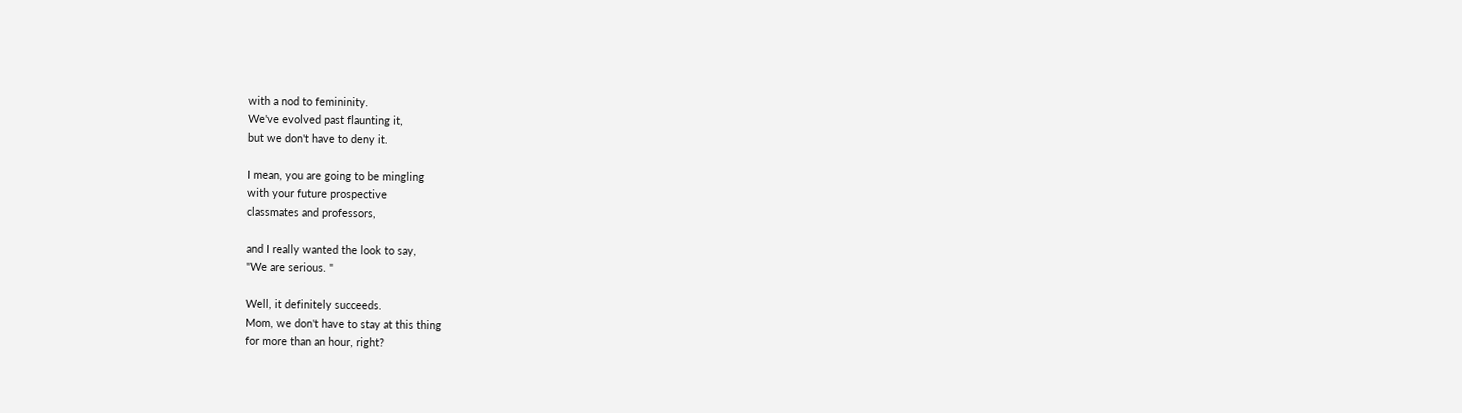with a nod to femininity.
We've evolved past flaunting it,
but we don't have to deny it.

I mean, you are going to be mingling
with your future prospective
classmates and professors,

and I really wanted the look to say,
"We are serious. "

Well, it definitely succeeds.
Mom, we don't have to stay at this thing
for more than an hour, right?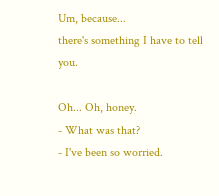Um, because...
there's something I have to tell you.

Oh... Oh, honey.
- What was that?
- I've been so worried.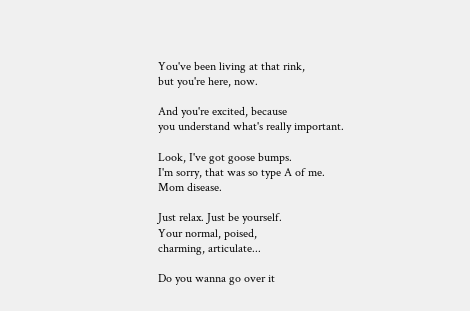You've been living at that rink,
but you're here, now.

And you're excited, because
you understand what's really important.

Look, I've got goose bumps.
I'm sorry, that was so type A of me.
Mom disease.

Just relax. Just be yourself.
Your normal, poised,
charming, articulate...

Do you wanna go over it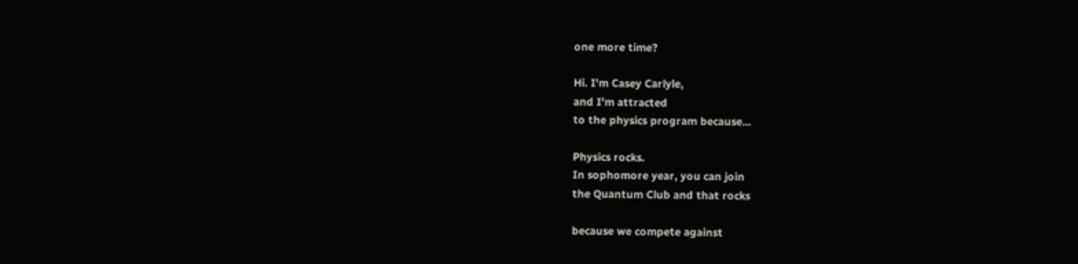one more time?

Hi. I'm Casey Carlyle,
and I'm attracted
to the physics program because...

Physics rocks.
In sophomore year, you can join
the Quantum Club and that rocks

because we compete against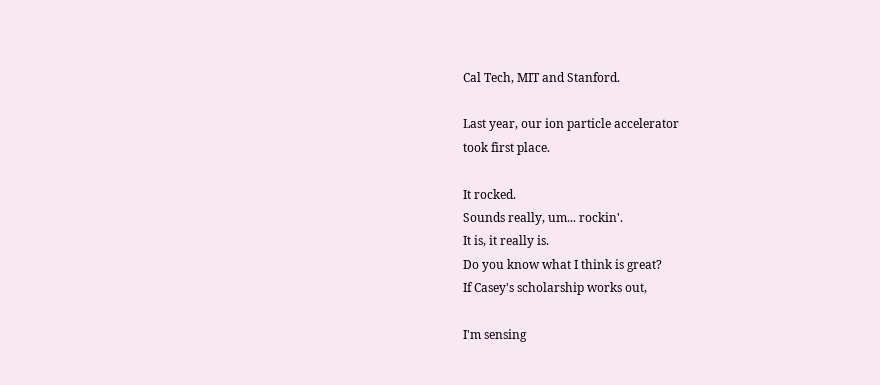Cal Tech, MIT and Stanford.

Last year, our ion particle accelerator
took first place.

It rocked.
Sounds really, um... rockin'.
It is, it really is.
Do you know what I think is great?
If Casey's scholarship works out,

I'm sensing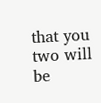that you two will be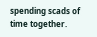spending scads of time together.